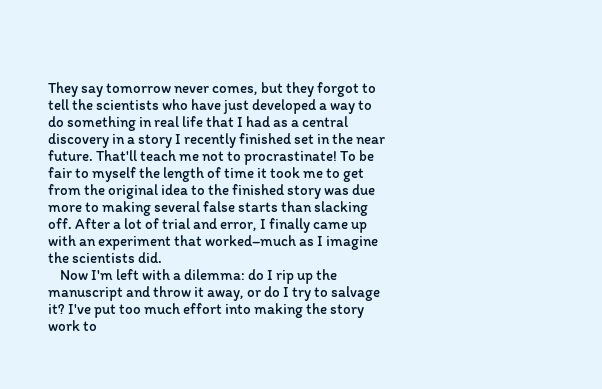They say tomorrow never comes, but they forgot to tell the scientists who have just developed a way to do something in real life that I had as a central discovery in a story I recently finished set in the near future. That'll teach me not to procrastinate! To be fair to myself the length of time it took me to get from the original idea to the finished story was due more to making several false starts than slacking off. After a lot of trial and error, I finally came up with an experiment that worked–much as I imagine the scientists did.
    Now I'm left with a dilemma: do I rip up the manuscript and throw it away, or do I try to salvage it? I've put too much effort into making the story work to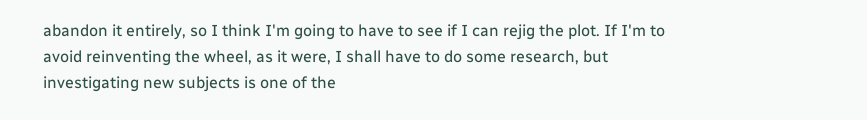abandon it entirely, so I think I'm going to have to see if I can rejig the plot. If I'm to avoid reinventing the wheel, as it were, I shall have to do some research, but investigating new subjects is one of the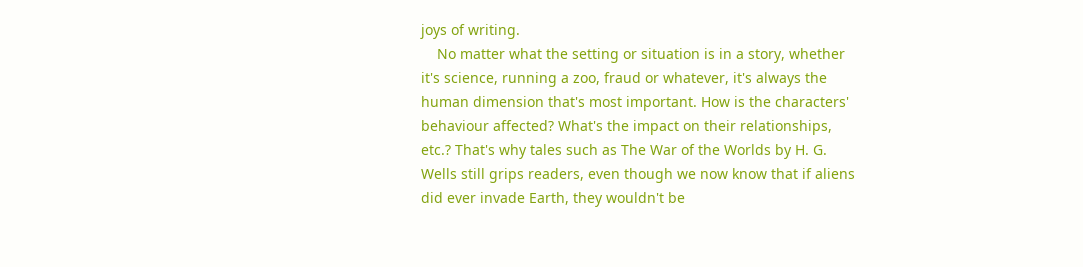joys of writing.
    No matter what the setting or situation is in a story, whether it's science, running a zoo, fraud or whatever, it's always the human dimension that's most important. How is the characters' behaviour affected? What's the impact on their relationships, etc.? That's why tales such as The War of the Worlds by H. G. Wells still grips readers, even though we now know that if aliens did ever invade Earth, they wouldn't be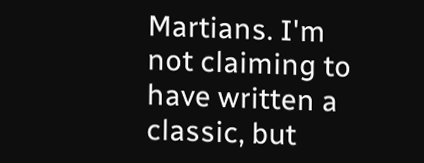Martians. I'm not claiming to have written a classic, but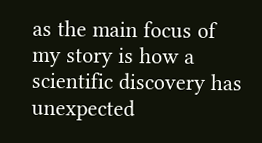as the main focus of my story is how a scientific discovery has unexpected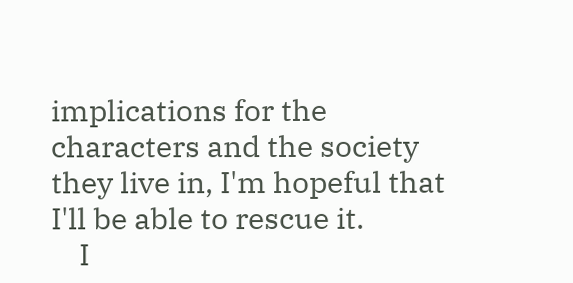implications for the characters and the society they live in, I'm hopeful that I'll be able to rescue it.
    I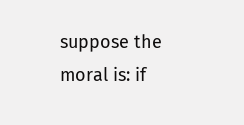suppose the moral is: if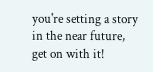you're setting a story in the near future, get on with it!